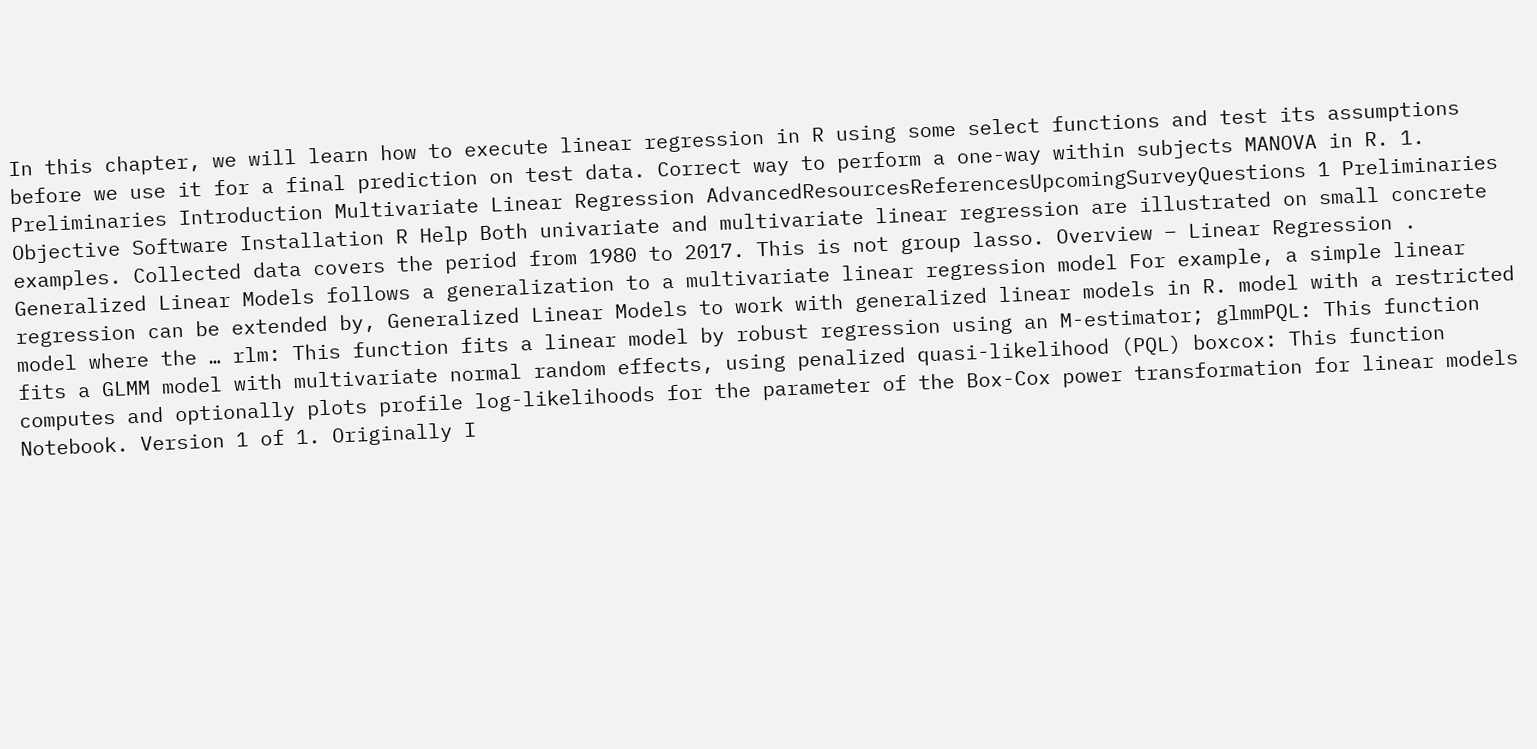In this chapter, we will learn how to execute linear regression in R using some select functions and test its assumptions before we use it for a final prediction on test data. Correct way to perform a one-way within subjects MANOVA in R. 1. Preliminaries Introduction Multivariate Linear Regression AdvancedResourcesReferencesUpcomingSurveyQuestions 1 Preliminaries Objective Software Installation R Help Both univariate and multivariate linear regression are illustrated on small concrete examples. Collected data covers the period from 1980 to 2017. This is not group lasso. Overview – Linear Regression . Generalized Linear Models follows a generalization to a multivariate linear regression model For example, a simple linear regression can be extended by, Generalized Linear Models to work with generalized linear models in R. model with a restricted model where the … rlm: This function fits a linear model by robust regression using an M-estimator; glmmPQL: This function fits a GLMM model with multivariate normal random effects, using penalized quasi-likelihood (PQL) boxcox: This function computes and optionally plots profile log-likelihoods for the parameter of the Box-Cox power transformation for linear models Notebook. Version 1 of 1. Originally I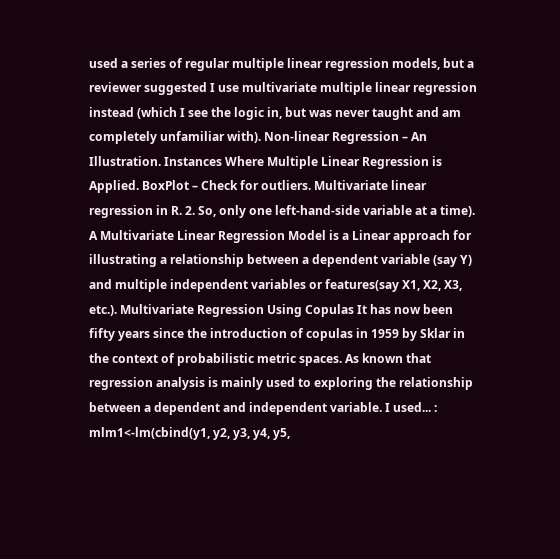used a series of regular multiple linear regression models, but a reviewer suggested I use multivariate multiple linear regression instead (which I see the logic in, but was never taught and am completely unfamiliar with). Non-linear Regression – An Illustration. Instances Where Multiple Linear Regression is Applied. BoxPlot – Check for outliers. Multivariate linear regression in R. 2. So, only one left-hand-side variable at a time). A Multivariate Linear Regression Model is a Linear approach for illustrating a relationship between a dependent variable (say Y) and multiple independent variables or features(say X1, X2, X3, etc.). Multivariate Regression Using Copulas It has now been fifty years since the introduction of copulas in 1959 by Sklar in the context of probabilistic metric spaces. As known that regression analysis is mainly used to exploring the relationship between a dependent and independent variable. I used... : mlm1<-lm(cbind(y1, y2, y3, y4, y5,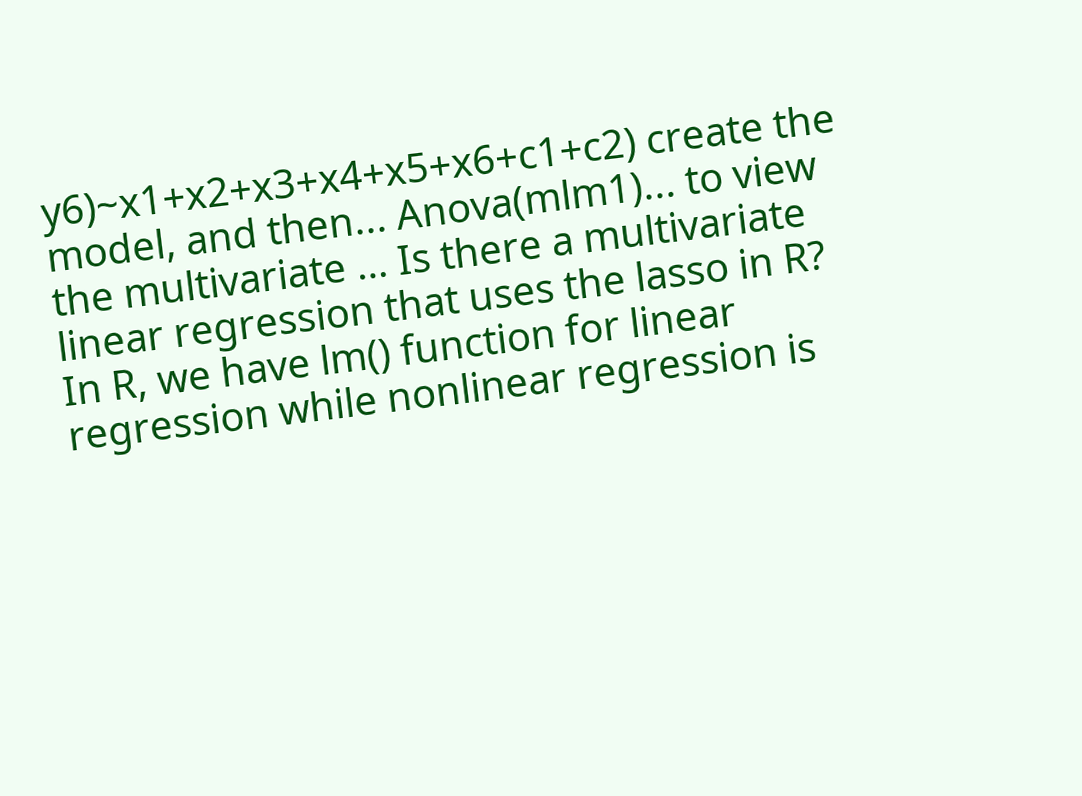y6)~x1+x2+x3+x4+x5+x6+c1+c2) create the model, and then... Anova(mlm1)... to view the multivariate … Is there a multivariate linear regression that uses the lasso in R? In R, we have lm() function for linear regression while nonlinear regression is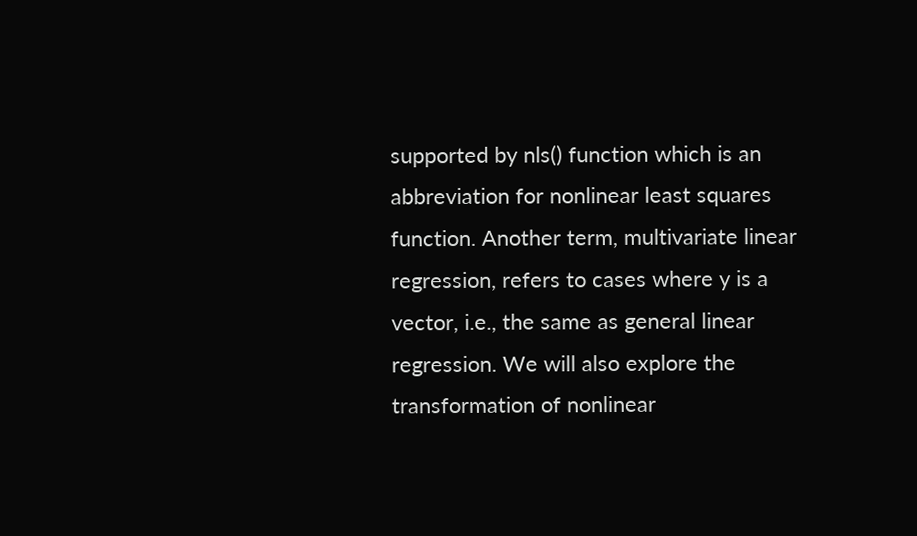supported by nls() function which is an abbreviation for nonlinear least squares function. Another term, multivariate linear regression, refers to cases where y is a vector, i.e., the same as general linear regression. We will also explore the transformation of nonlinear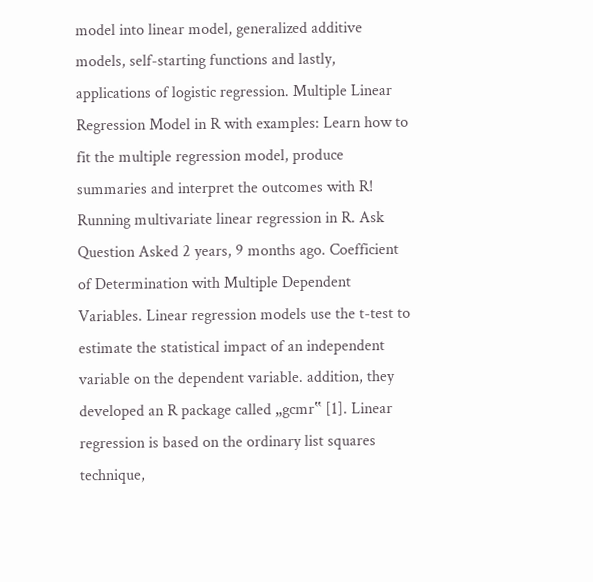model into linear model, generalized additive models, self-starting functions and lastly, applications of logistic regression. Multiple Linear Regression Model in R with examples: Learn how to fit the multiple regression model, produce summaries and interpret the outcomes with R! Running multivariate linear regression in R. Ask Question Asked 2 years, 9 months ago. Coefficient of Determination with Multiple Dependent Variables. Linear regression models use the t-test to estimate the statistical impact of an independent variable on the dependent variable. addition, they developed an R package called „gcmr‟ [1]. Linear regression is based on the ordinary list squares technique,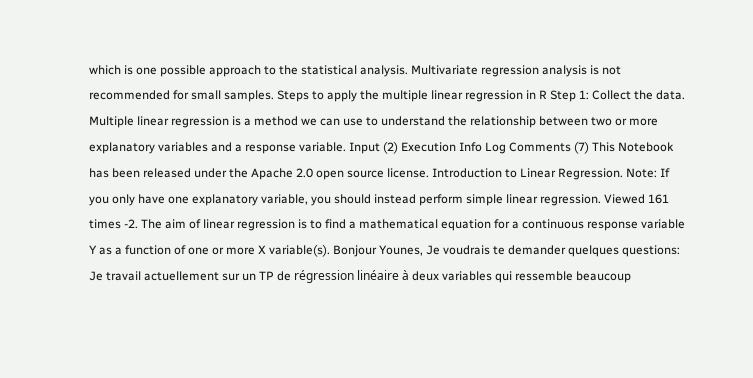which is one possible approach to the statistical analysis. Multivariate regression analysis is not recommended for small samples. Steps to apply the multiple linear regression in R Step 1: Collect the data. Multiple linear regression is a method we can use to understand the relationship between two or more explanatory variables and a response variable. Input (2) Execution Info Log Comments (7) This Notebook has been released under the Apache 2.0 open source license. Introduction to Linear Regression. Note: If you only have one explanatory variable, you should instead perform simple linear regression. Viewed 161 times -2. The aim of linear regression is to find a mathematical equation for a continuous response variable Y as a function of one or more X variable(s). Bonjour Younes, Je voudrais te demander quelques questions: Je travail actuellement sur un TP de régression linéaire à deux variables qui ressemble beaucoup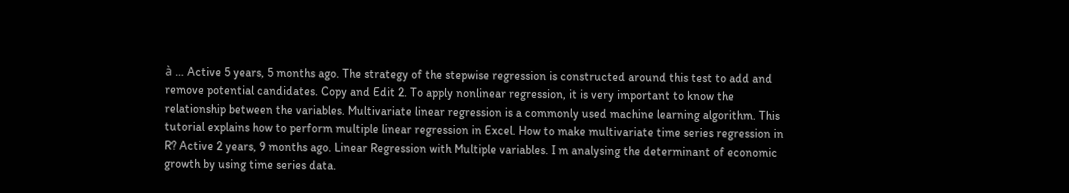à … Active 5 years, 5 months ago. The strategy of the stepwise regression is constructed around this test to add and remove potential candidates. Copy and Edit 2. To apply nonlinear regression, it is very important to know the relationship between the variables. Multivariate linear regression is a commonly used machine learning algorithm. This tutorial explains how to perform multiple linear regression in Excel. How to make multivariate time series regression in R? Active 2 years, 9 months ago. Linear Regression with Multiple variables. I m analysing the determinant of economic growth by using time series data.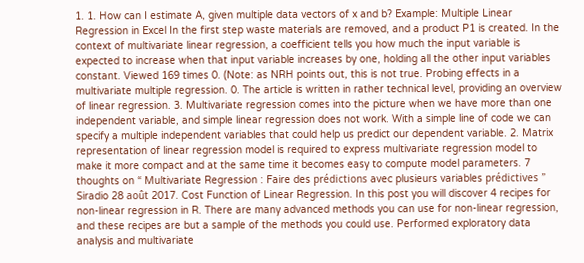1. 1. How can I estimate A, given multiple data vectors of x and b? Example: Multiple Linear Regression in Excel In the first step waste materials are removed, and a product P1 is created. In the context of multivariate linear regression, a coefficient tells you how much the input variable is expected to increase when that input variable increases by one, holding all the other input variables constant. Viewed 169 times 0. (Note: as NRH points out, this is not true. Probing effects in a multivariate multiple regression. 0. The article is written in rather technical level, providing an overview of linear regression. 3. Multivariate regression comes into the picture when we have more than one independent variable, and simple linear regression does not work. With a simple line of code we can specify a multiple independent variables that could help us predict our dependent variable. 2. Matrix representation of linear regression model is required to express multivariate regression model to make it more compact and at the same time it becomes easy to compute model parameters. 7 thoughts on “ Multivariate Regression : Faire des prédictions avec plusieurs variables prédictives ” Siradio 28 août 2017. Cost Function of Linear Regression. In this post you will discover 4 recipes for non-linear regression in R. There are many advanced methods you can use for non-linear regression, and these recipes are but a sample of the methods you could use. Performed exploratory data analysis and multivariate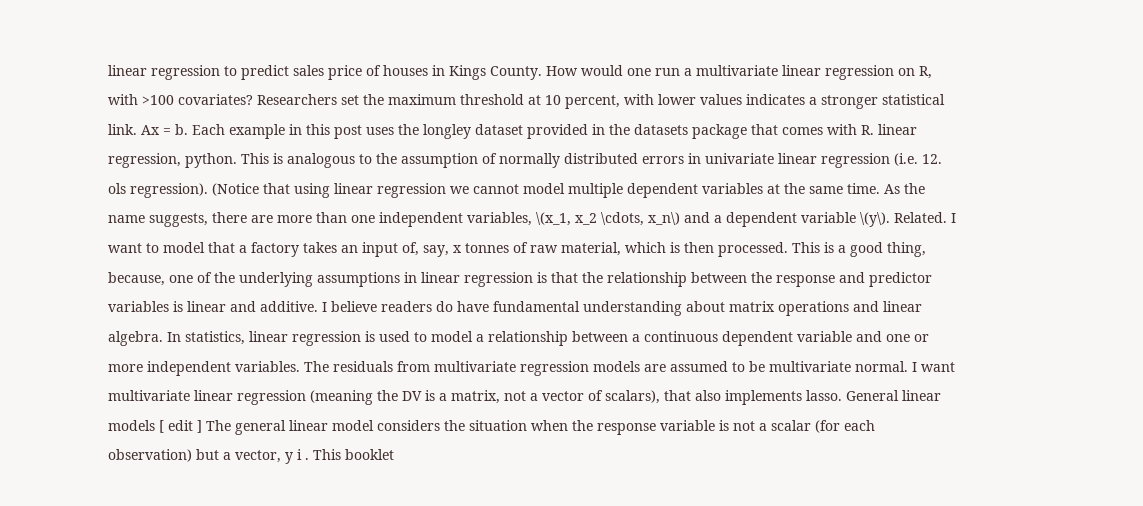linear regression to predict sales price of houses in Kings County. How would one run a multivariate linear regression on R, with >100 covariates? Researchers set the maximum threshold at 10 percent, with lower values indicates a stronger statistical link. Ax = b. Each example in this post uses the longley dataset provided in the datasets package that comes with R. linear regression, python. This is analogous to the assumption of normally distributed errors in univariate linear regression (i.e. 12. ols regression). (Notice that using linear regression we cannot model multiple dependent variables at the same time. As the name suggests, there are more than one independent variables, \(x_1, x_2 \cdots, x_n\) and a dependent variable \(y\). Related. I want to model that a factory takes an input of, say, x tonnes of raw material, which is then processed. This is a good thing, because, one of the underlying assumptions in linear regression is that the relationship between the response and predictor variables is linear and additive. I believe readers do have fundamental understanding about matrix operations and linear algebra. In statistics, linear regression is used to model a relationship between a continuous dependent variable and one or more independent variables. The residuals from multivariate regression models are assumed to be multivariate normal. I want multivariate linear regression (meaning the DV is a matrix, not a vector of scalars), that also implements lasso. General linear models [ edit ] The general linear model considers the situation when the response variable is not a scalar (for each observation) but a vector, y i . This booklet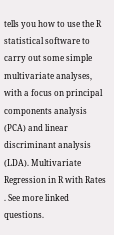tells you how to use the R statistical software to carry out some simple multivariate analyses, with a focus on principal components analysis (PCA) and linear discriminant analysis (LDA). Multivariate Regression in R with Rates . See more linked questions.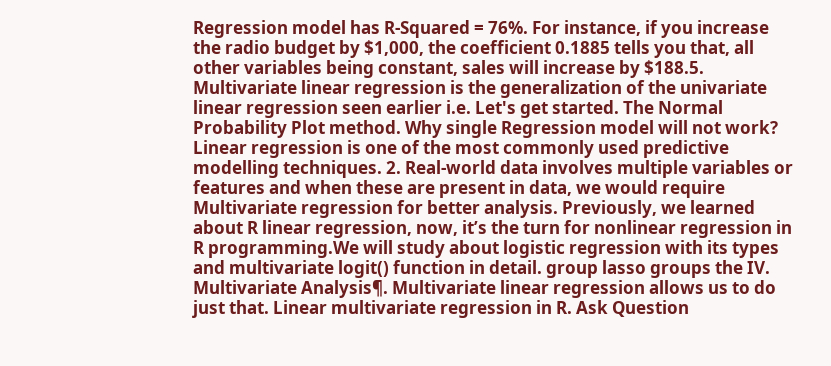Regression model has R-Squared = 76%. For instance, if you increase the radio budget by $1,000, the coefficient 0.1885 tells you that, all other variables being constant, sales will increase by $188.5. Multivariate linear regression is the generalization of the univariate linear regression seen earlier i.e. Let's get started. The Normal Probability Plot method. Why single Regression model will not work? Linear regression is one of the most commonly used predictive modelling techniques. 2. Real-world data involves multiple variables or features and when these are present in data, we would require Multivariate regression for better analysis. Previously, we learned about R linear regression, now, it’s the turn for nonlinear regression in R programming.We will study about logistic regression with its types and multivariate logit() function in detail. group lasso groups the IV. Multivariate Analysis¶. Multivariate linear regression allows us to do just that. Linear multivariate regression in R. Ask Question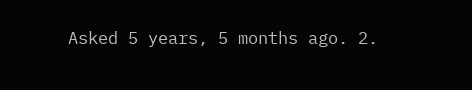Asked 5 years, 5 months ago. 2.